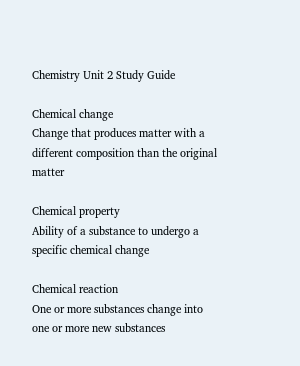Chemistry Unit 2 Study Guide

Chemical change
Change that produces matter with a different composition than the original matter

Chemical property
Ability of a substance to undergo a specific chemical change

Chemical reaction
One or more substances change into one or more new substances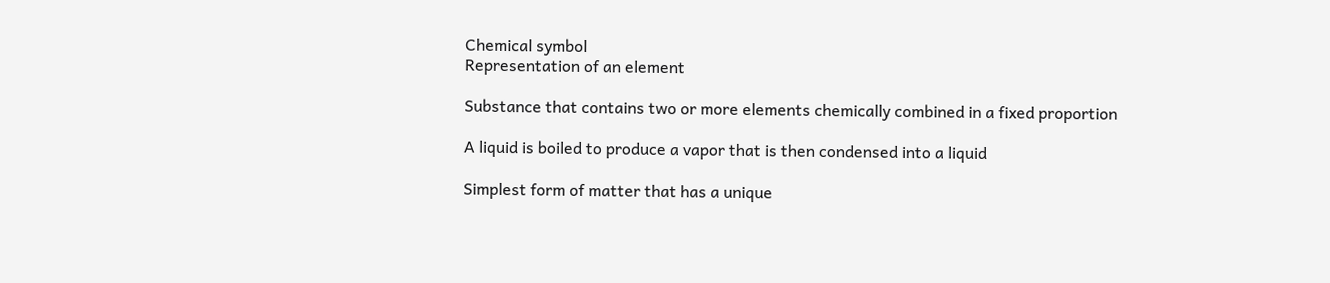Chemical symbol
Representation of an element

Substance that contains two or more elements chemically combined in a fixed proportion

A liquid is boiled to produce a vapor that is then condensed into a liquid

Simplest form of matter that has a unique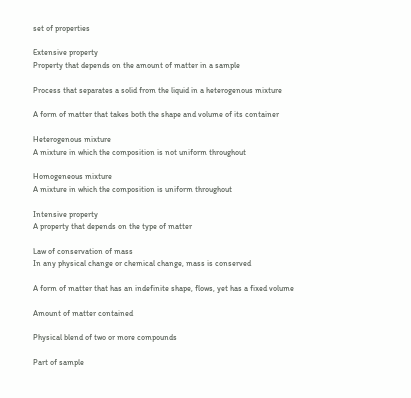set of properties

Extensive property
Property that depends on the amount of matter in a sample

Process that separates a solid from the liquid in a heterogenous mixture

A form of matter that takes both the shape and volume of its container

Heterogenous mixture
A mixture in which the composition is not uniform throughout

Homogeneous mixture
A mixture in which the composition is uniform throughout

Intensive property
A property that depends on the type of matter

Law of conservation of mass
In any physical change or chemical change, mass is conserved

A form of matter that has an indefinite shape, flows, yet has a fixed volume

Amount of matter contained

Physical blend of two or more compounds

Part of sample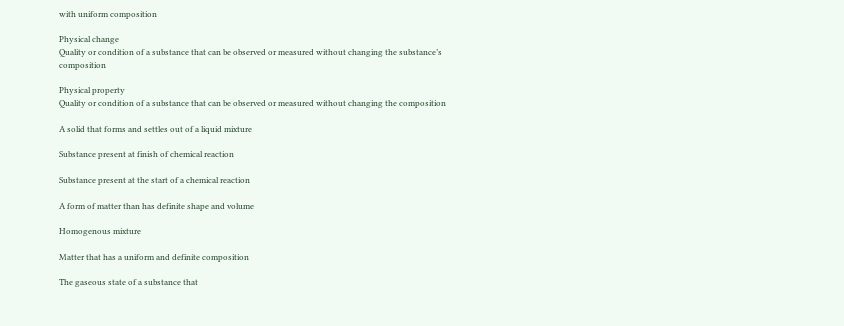with uniform composition

Physical change
Quality or condition of a substance that can be observed or measured without changing the substance’s composition

Physical property
Quality or condition of a substance that can be observed or measured without changing the composition

A solid that forms and settles out of a liquid mixture

Substance present at finish of chemical reaction

Substance present at the start of a chemical reaction

A form of matter than has definite shape and volume

Homogenous mixture

Matter that has a uniform and definite composition

The gaseous state of a substance that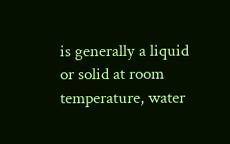is generally a liquid or solid at room temperature, water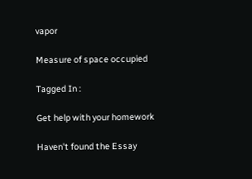vapor

Measure of space occupied

Tagged In :

Get help with your homework

Haven't found the Essay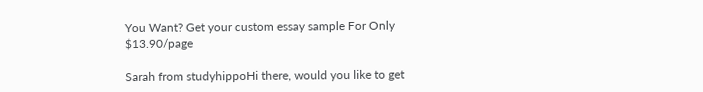You Want? Get your custom essay sample For Only $13.90/page

Sarah from studyhippoHi there, would you like to get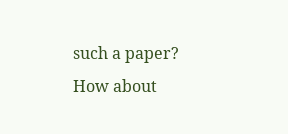such a paper? How about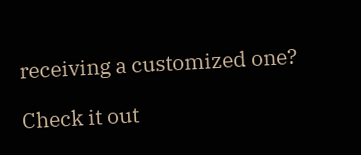receiving a customized one?

Check it out